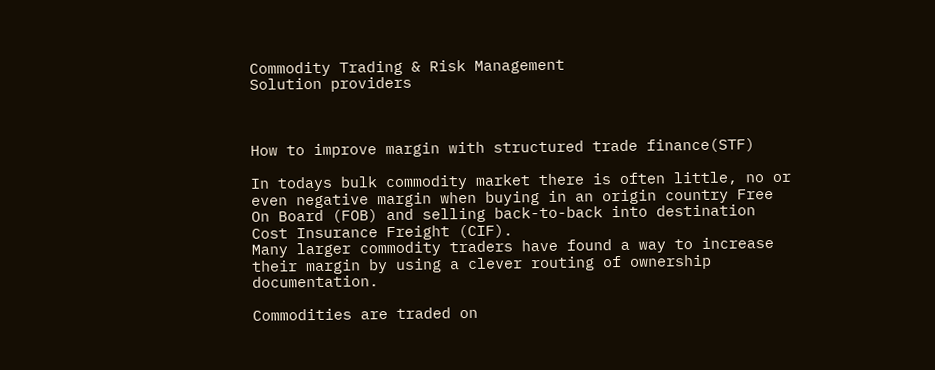Commodity Trading & Risk Management
Solution providers



How to improve margin with structured trade finance(STF)

In todays bulk commodity market there is often little, no or even negative margin when buying in an origin country Free On Board (FOB) and selling back-to-back into destination Cost Insurance Freight (CIF).
Many larger commodity traders have found a way to increase their margin by using a clever routing of ownership documentation.

Commodities are traded on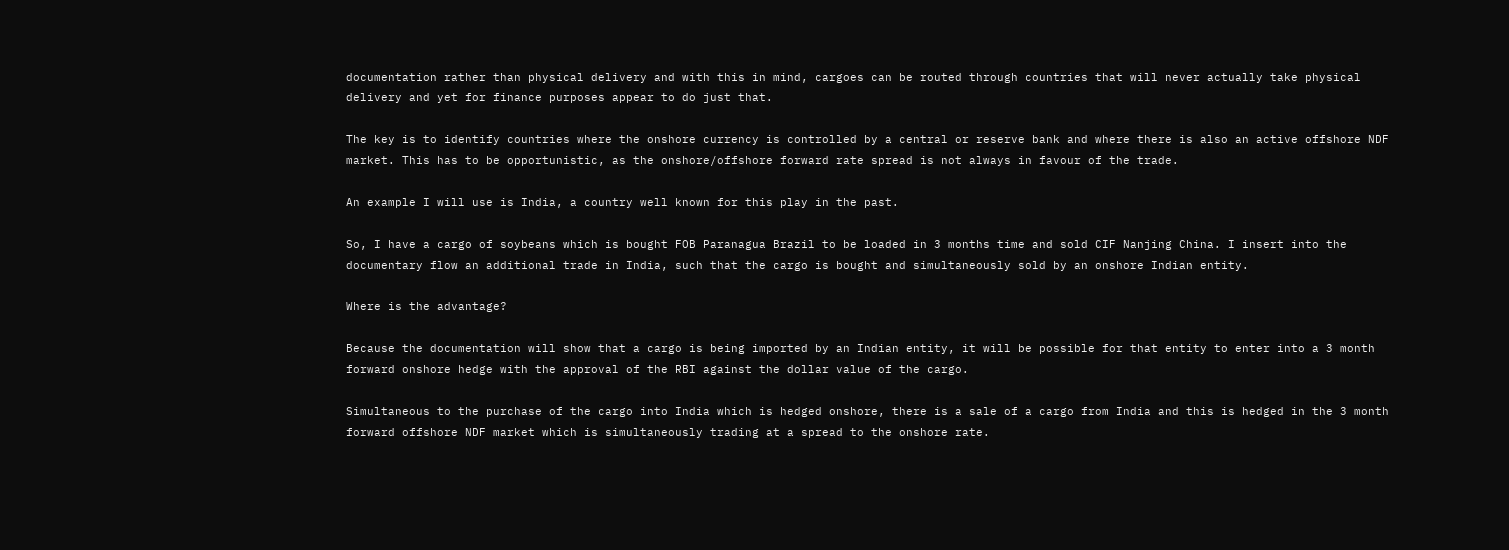documentation rather than physical delivery and with this in mind, cargoes can be routed through countries that will never actually take physical delivery and yet for finance purposes appear to do just that.

The key is to identify countries where the onshore currency is controlled by a central or reserve bank and where there is also an active offshore NDF market. This has to be opportunistic, as the onshore/offshore forward rate spread is not always in favour of the trade.

An example I will use is India, a country well known for this play in the past.

So, I have a cargo of soybeans which is bought FOB Paranagua Brazil to be loaded in 3 months time and sold CIF Nanjing China. I insert into the documentary flow an additional trade in India, such that the cargo is bought and simultaneously sold by an onshore Indian entity.

Where is the advantage?

Because the documentation will show that a cargo is being imported by an Indian entity, it will be possible for that entity to enter into a 3 month forward onshore hedge with the approval of the RBI against the dollar value of the cargo.

Simultaneous to the purchase of the cargo into India which is hedged onshore, there is a sale of a cargo from India and this is hedged in the 3 month forward offshore NDF market which is simultaneously trading at a spread to the onshore rate.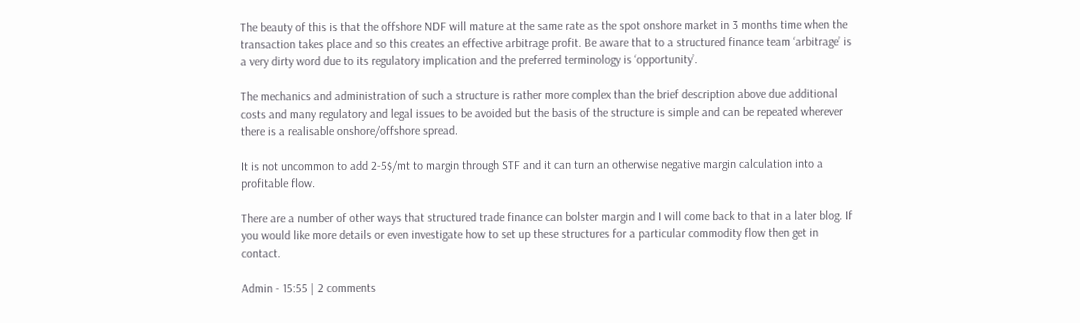The beauty of this is that the offshore NDF will mature at the same rate as the spot onshore market in 3 months time when the transaction takes place and so this creates an effective arbitrage profit. Be aware that to a structured finance team ‘arbitrage’ is a very dirty word due to its regulatory implication and the preferred terminology is ‘opportunity’.

The mechanics and administration of such a structure is rather more complex than the brief description above due additional costs and many regulatory and legal issues to be avoided but the basis of the structure is simple and can be repeated wherever there is a realisable onshore/offshore spread.

It is not uncommon to add 2-5$/mt to margin through STF and it can turn an otherwise negative margin calculation into a profitable flow.

There are a number of other ways that structured trade finance can bolster margin and I will come back to that in a later blog. If you would like more details or even investigate how to set up these structures for a particular commodity flow then get in contact.

Admin - 15:55 | 2 comments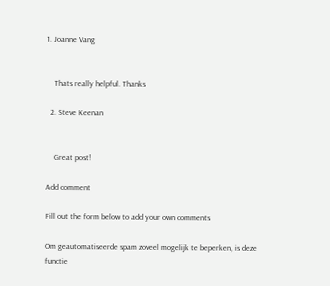1. Joanne Vang


    Thats really helpful. Thanks

  2. Steve Keenan


    Great post!

Add comment

Fill out the form below to add your own comments

Om geautomatiseerde spam zoveel mogelijk te beperken, is deze functie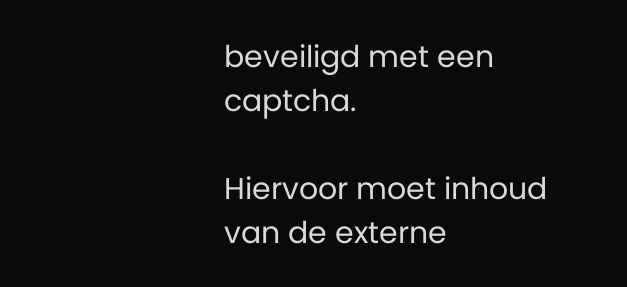beveiligd met een captcha.

Hiervoor moet inhoud van de externe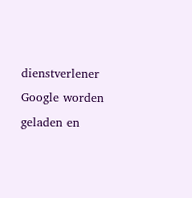dienstverlener Google worden geladen en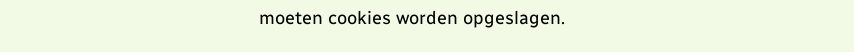moeten cookies worden opgeslagen.